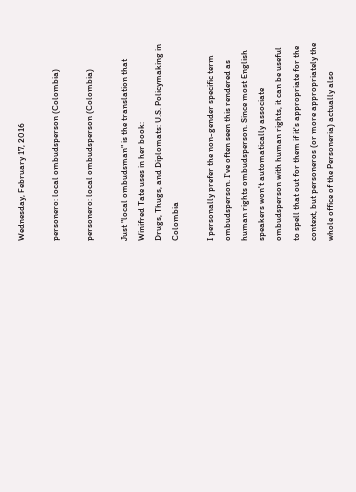Wednesday, February 17, 2016

personero: local ombudsperson (Colombia)

personero: local ombudsperson (Colombia)

Just "local ombudsman" is the translation that Winifred Tate uses in her book:
Drugs, Thugs, and Diplomats: U.S. Policymaking in Colombia

I personally prefer the non-gender specific term ombudsperson. I've often seen this rendered as human rights ombudsperson. Since most English speakers won't automatically associate ombudsperson with human rights, it can be useful to spell that out for them if it's appropriate for the context, but personeros (or more appropriately the whole office of the Personeria) actually also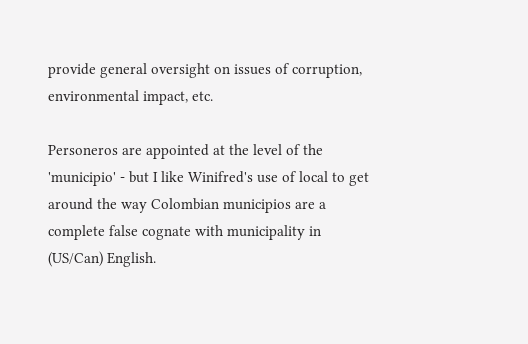provide general oversight on issues of corruption, environmental impact, etc.

Personeros are appointed at the level of the 'municipio' - but I like Winifred's use of local to get around the way Colombian municipios are a complete false cognate with municipality in (US/Can) English.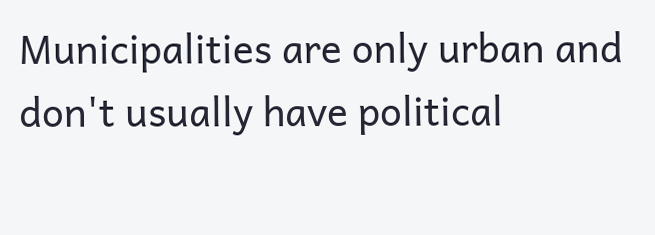Municipalities are only urban and don't usually have political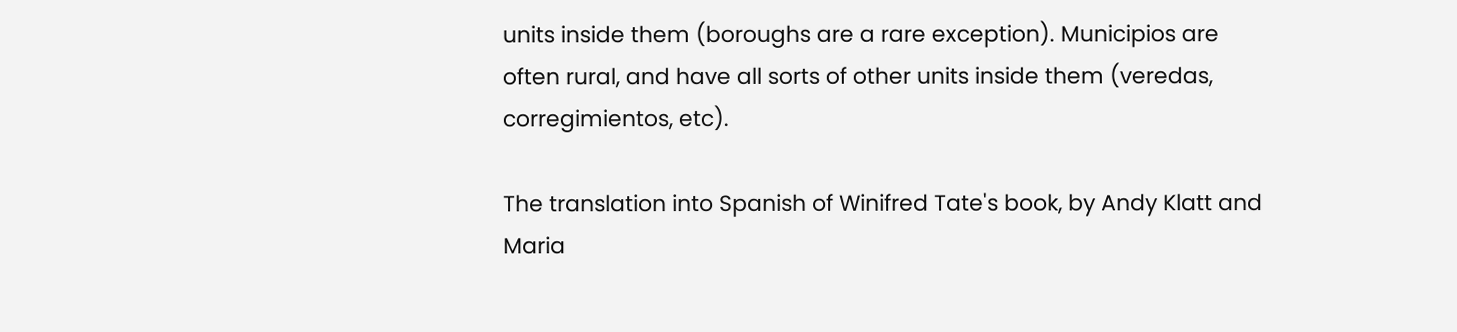units inside them (boroughs are a rare exception). Municipios are often rural, and have all sorts of other units inside them (veredas, corregimientos, etc).

The translation into Spanish of Winifred Tate's book, by Andy Klatt and Maria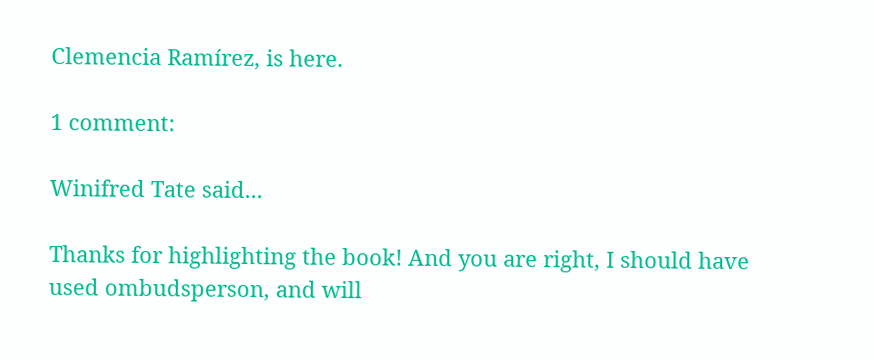Clemencia Ramírez, is here.

1 comment:

Winifred Tate said...

Thanks for highlighting the book! And you are right, I should have used ombudsperson, and will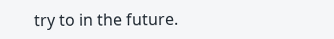try to in the future.